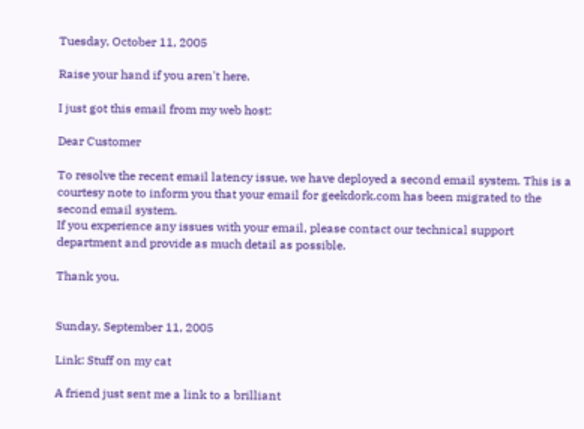Tuesday, October 11, 2005

Raise your hand if you aren't here.

I just got this email from my web host:

Dear Customer

To resolve the recent email latency issue, we have deployed a second email system. This is a courtesy note to inform you that your email for geekdork.com has been migrated to the second email system.
If you experience any issues with your email, please contact our technical support department and provide as much detail as possible.

Thank you.


Sunday, September 11, 2005

Link: Stuff on my cat

A friend just sent me a link to a brilliant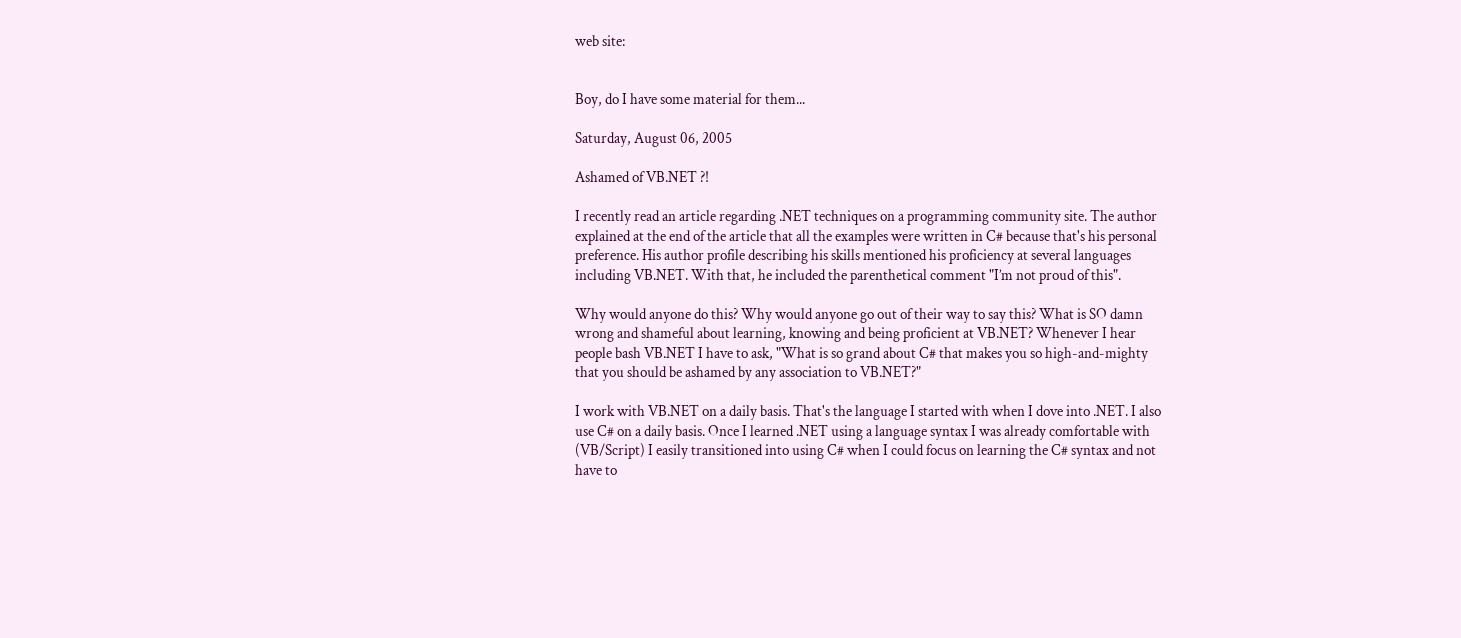web site:


Boy, do I have some material for them...

Saturday, August 06, 2005

Ashamed of VB.NET ?!

I recently read an article regarding .NET techniques on a programming community site. The author explained at the end of the article that all the examples were written in C# because that's his personal preference. His author profile describing his skills mentioned his proficiency at several languages including VB.NET. With that, he included the parenthetical comment "I’m not proud of this".

Why would anyone do this? Why would anyone go out of their way to say this? What is SO damn wrong and shameful about learning, knowing and being proficient at VB.NET? Whenever I hear people bash VB.NET I have to ask, "What is so grand about C# that makes you so high-and-mighty that you should be ashamed by any association to VB.NET?"

I work with VB.NET on a daily basis. That's the language I started with when I dove into .NET. I also use C# on a daily basis. Once I learned .NET using a language syntax I was already comfortable with (VB/Script) I easily transitioned into using C# when I could focus on learning the C# syntax and not have to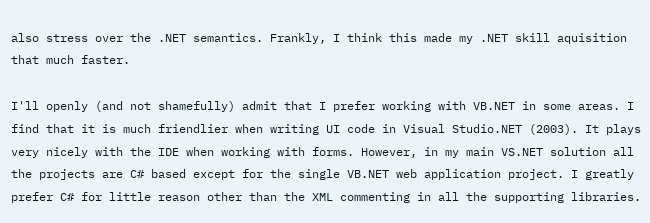also stress over the .NET semantics. Frankly, I think this made my .NET skill aquisition that much faster.

I'll openly (and not shamefully) admit that I prefer working with VB.NET in some areas. I find that it is much friendlier when writing UI code in Visual Studio.NET (2003). It plays very nicely with the IDE when working with forms. However, in my main VS.NET solution all the projects are C# based except for the single VB.NET web application project. I greatly prefer C# for little reason other than the XML commenting in all the supporting libraries.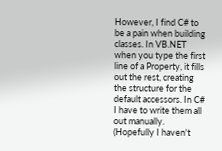However, I find C# to be a pain when building classes. In VB.NET when you type the first line of a Property, it fills out the rest, creating the structure for the default accessors. In C# I have to write them all out manually. (Hopefully I haven't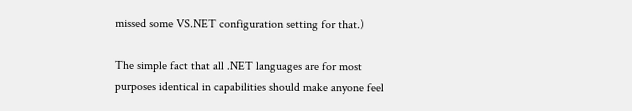missed some VS.NET configuration setting for that.)

The simple fact that all .NET languages are for most purposes identical in capabilities should make anyone feel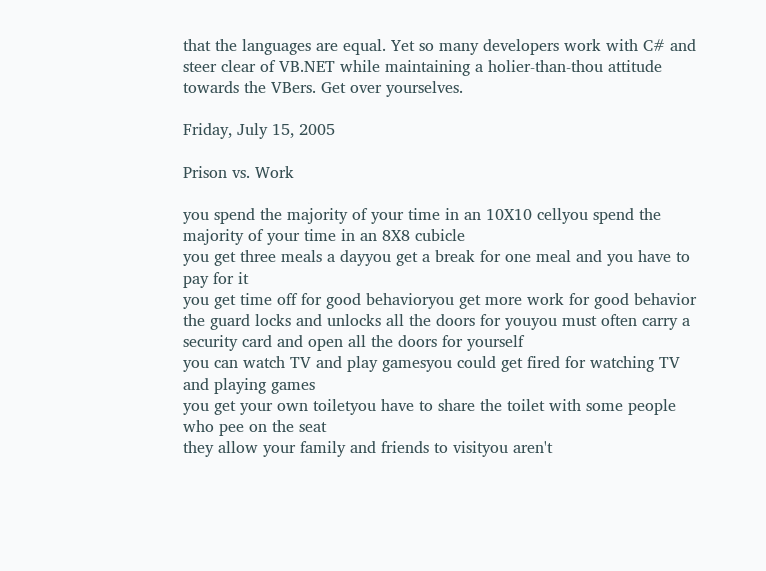that the languages are equal. Yet so many developers work with C# and steer clear of VB.NET while maintaining a holier-than-thou attitude towards the VBers. Get over yourselves.

Friday, July 15, 2005

Prison vs. Work

you spend the majority of your time in an 10X10 cellyou spend the majority of your time in an 8X8 cubicle
you get three meals a dayyou get a break for one meal and you have to pay for it
you get time off for good behavioryou get more work for good behavior
the guard locks and unlocks all the doors for youyou must often carry a security card and open all the doors for yourself
you can watch TV and play gamesyou could get fired for watching TV and playing games
you get your own toiletyou have to share the toilet with some people who pee on the seat
they allow your family and friends to visityou aren't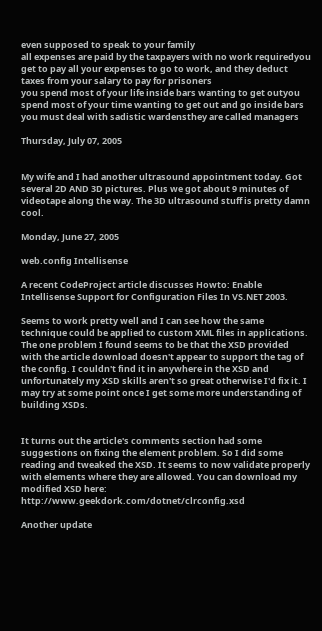even supposed to speak to your family
all expenses are paid by the taxpayers with no work requiredyou get to pay all your expenses to go to work, and they deduct taxes from your salary to pay for prisoners
you spend most of your life inside bars wanting to get outyou spend most of your time wanting to get out and go inside bars
you must deal with sadistic wardensthey are called managers

Thursday, July 07, 2005


My wife and I had another ultrasound appointment today. Got several 2D AND 3D pictures. Plus we got about 9 minutes of videotape along the way. The 3D ultrasound stuff is pretty damn cool.

Monday, June 27, 2005

web.config Intellisense

A recent CodeProject article discusses Howto: Enable Intellisense Support for Configuration Files In VS.NET 2003.

Seems to work pretty well and I can see how the same technique could be applied to custom XML files in applications. The one problem I found seems to be that the XSD provided with the article download doesn't appear to support the tag of the config. I couldn't find it in anywhere in the XSD and unfortunately my XSD skills aren't so great otherwise I'd fix it. I may try at some point once I get some more understanding of building XSDs.


It turns out the article's comments section had some suggestions on fixing the element problem. So I did some reading and tweaked the XSD. It seems to now validate properly with elements where they are allowed. You can download my modified XSD here: http://www.geekdork.com/dotnet/clrconfig.xsd

Another update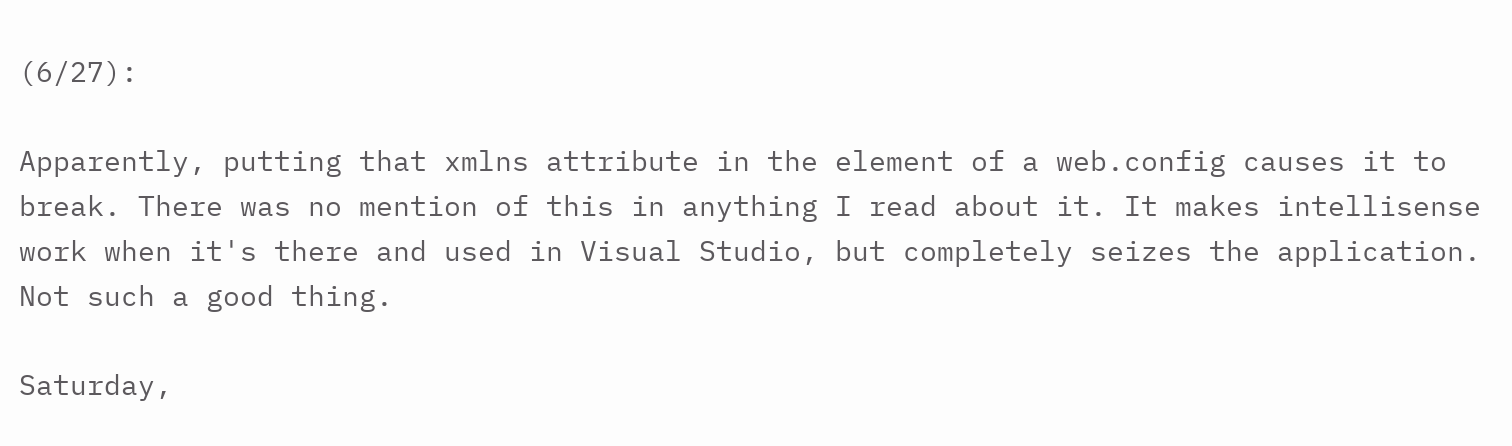(6/27):

Apparently, putting that xmlns attribute in the element of a web.config causes it to break. There was no mention of this in anything I read about it. It makes intellisense work when it's there and used in Visual Studio, but completely seizes the application. Not such a good thing.

Saturday,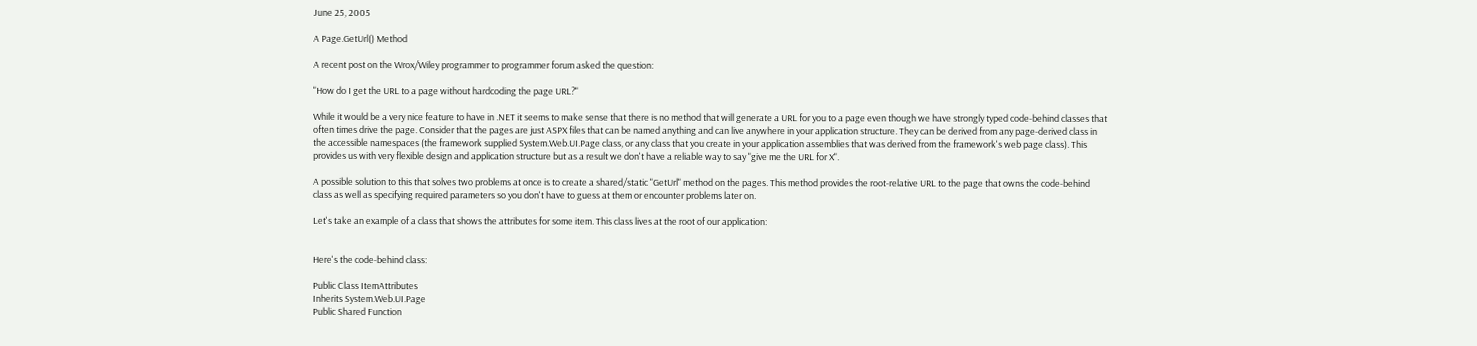June 25, 2005

A Page.GetUrl() Method

A recent post on the Wrox/Wiley programmer to programmer forum asked the question:

"How do I get the URL to a page without hardcoding the page URL?"

While it would be a very nice feature to have in .NET it seems to make sense that there is no method that will generate a URL for you to a page even though we have strongly typed code-behind classes that often times drive the page. Consider that the pages are just ASPX files that can be named anything and can live anywhere in your application structure. They can be derived from any page-derived class in the accessible namespaces (the framework supplied System.Web.UI.Page class, or any class that you create in your application assemblies that was derived from the framework's web page class). This provides us with very flexible design and application structure but as a result we don't have a reliable way to say "give me the URL for X".

A possible solution to this that solves two problems at once is to create a shared/static "GetUrl" method on the pages. This method provides the root-relative URL to the page that owns the code-behind class as well as specifying required parameters so you don't have to guess at them or encounter problems later on.

Let's take an example of a class that shows the attributes for some item. This class lives at the root of our application:


Here's the code-behind class:

Public Class ItemAttributes
Inherits System.Web.UI.Page
Public Shared Function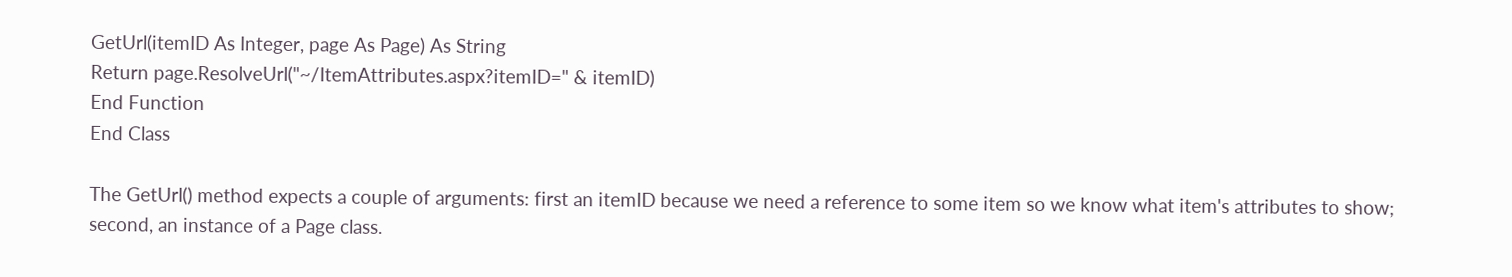GetUrl(itemID As Integer, page As Page) As String
Return page.ResolveUrl("~/ItemAttributes.aspx?itemID=" & itemID)
End Function
End Class

The GetUrl() method expects a couple of arguments: first an itemID because we need a reference to some item so we know what item's attributes to show; second, an instance of a Page class.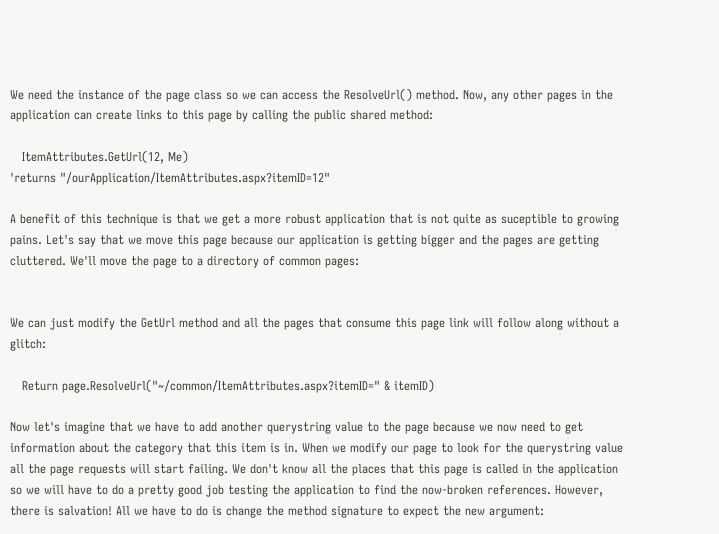We need the instance of the page class so we can access the ResolveUrl() method. Now, any other pages in the application can create links to this page by calling the public shared method:

   ItemAttributes.GetUrl(12, Me)
'returns "/ourApplication/ItemAttributes.aspx?itemID=12"

A benefit of this technique is that we get a more robust application that is not quite as suceptible to growing pains. Let's say that we move this page because our application is getting bigger and the pages are getting cluttered. We'll move the page to a directory of common pages:


We can just modify the GetUrl method and all the pages that consume this page link will follow along without a glitch:

   Return page.ResolveUrl("~/common/ItemAttributes.aspx?itemID=" & itemID)

Now let's imagine that we have to add another querystring value to the page because we now need to get information about the category that this item is in. When we modify our page to look for the querystring value all the page requests will start failing. We don't know all the places that this page is called in the application so we will have to do a pretty good job testing the application to find the now-broken references. However, there is salvation! All we have to do is change the method signature to expect the new argument: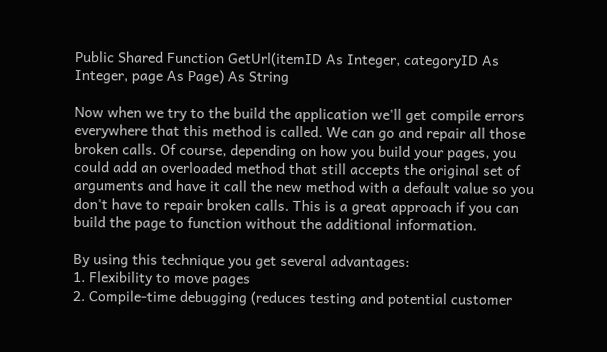Public Shared Function GetUrl(itemID As Integer, categoryID As Integer, page As Page) As String

Now when we try to the build the application we'll get compile errors everywhere that this method is called. We can go and repair all those broken calls. Of course, depending on how you build your pages, you could add an overloaded method that still accepts the original set of arguments and have it call the new method with a default value so you don't have to repair broken calls. This is a great approach if you can build the page to function without the additional information.

By using this technique you get several advantages:
1. Flexibility to move pages
2. Compile-time debugging (reduces testing and potential customer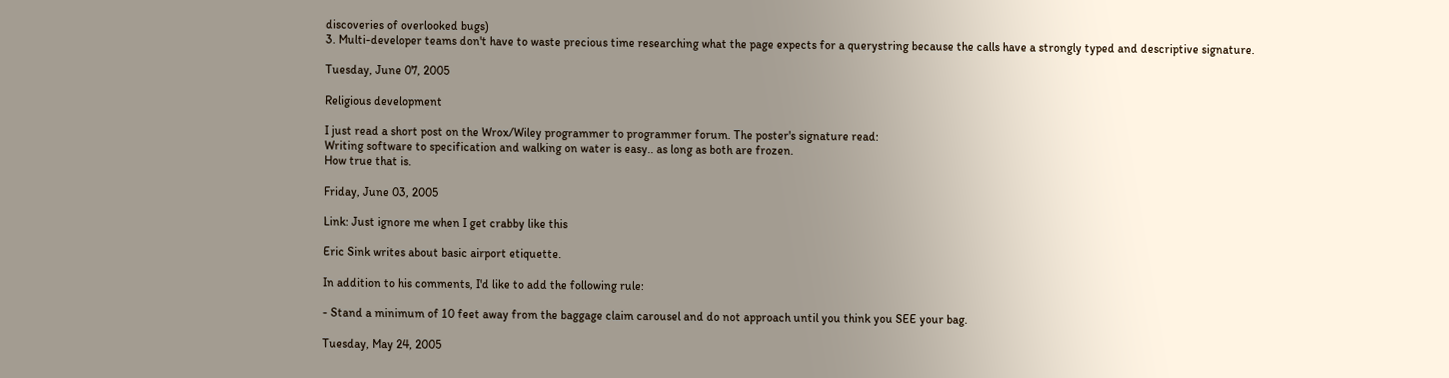discoveries of overlooked bugs)
3. Multi-developer teams don't have to waste precious time researching what the page expects for a querystring because the calls have a strongly typed and descriptive signature.

Tuesday, June 07, 2005

Religious development

I just read a short post on the Wrox/Wiley programmer to programmer forum. The poster's signature read:
Writing software to specification and walking on water is easy.. as long as both are frozen.
How true that is.

Friday, June 03, 2005

Link: Just ignore me when I get crabby like this

Eric Sink writes about basic airport etiquette.

In addition to his comments, I'd like to add the following rule:

- Stand a minimum of 10 feet away from the baggage claim carousel and do not approach until you think you SEE your bag.

Tuesday, May 24, 2005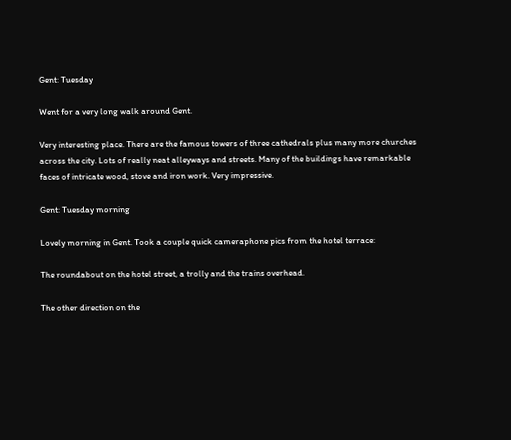Gent: Tuesday

Went for a very long walk around Gent.

Very interesting place. There are the famous towers of three cathedrals plus many more churches across the city. Lots of really neat alleyways and streets. Many of the buildings have remarkable faces of intricate wood, stove and iron work. Very impressive.

Gent: Tuesday morning

Lovely morning in Gent. Took a couple quick cameraphone pics from the hotel terrace:

The roundabout on the hotel street, a trolly and the trains overhead.

The other direction on the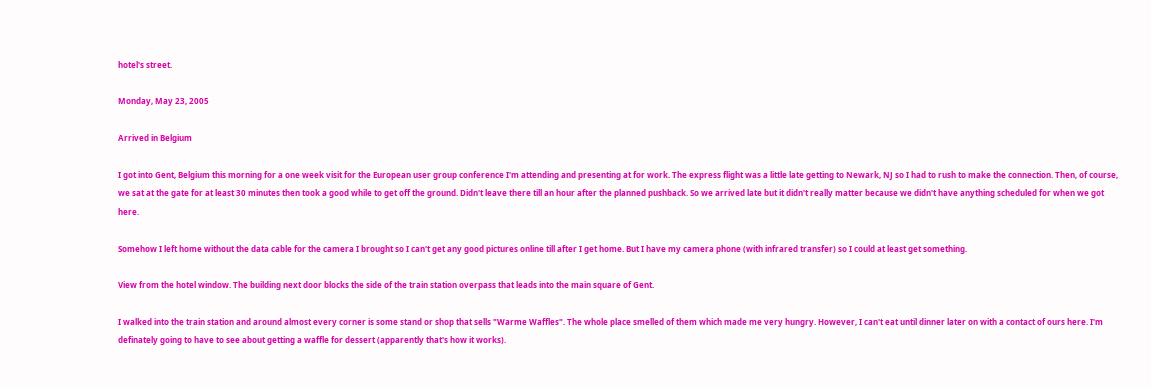hotel's street.

Monday, May 23, 2005

Arrived in Belgium

I got into Gent, Belgium this morning for a one week visit for the European user group conference I'm attending and presenting at for work. The express flight was a little late getting to Newark, NJ so I had to rush to make the connection. Then, of course, we sat at the gate for at least 30 minutes then took a good while to get off the ground. Didn't leave there till an hour after the planned pushback. So we arrived late but it didn't really matter because we didn't have anything scheduled for when we got here.

Somehow I left home without the data cable for the camera I brought so I can't get any good pictures online till after I get home. But I have my camera phone (with infrared transfer) so I could at least get something.

View from the hotel window. The building next door blocks the side of the train station overpass that leads into the main square of Gent.

I walked into the train station and around almost every corner is some stand or shop that sells "Warme Waffles". The whole place smelled of them which made me very hungry. However, I can't eat until dinner later on with a contact of ours here. I'm definately going to have to see about getting a waffle for dessert (apparently that's how it works).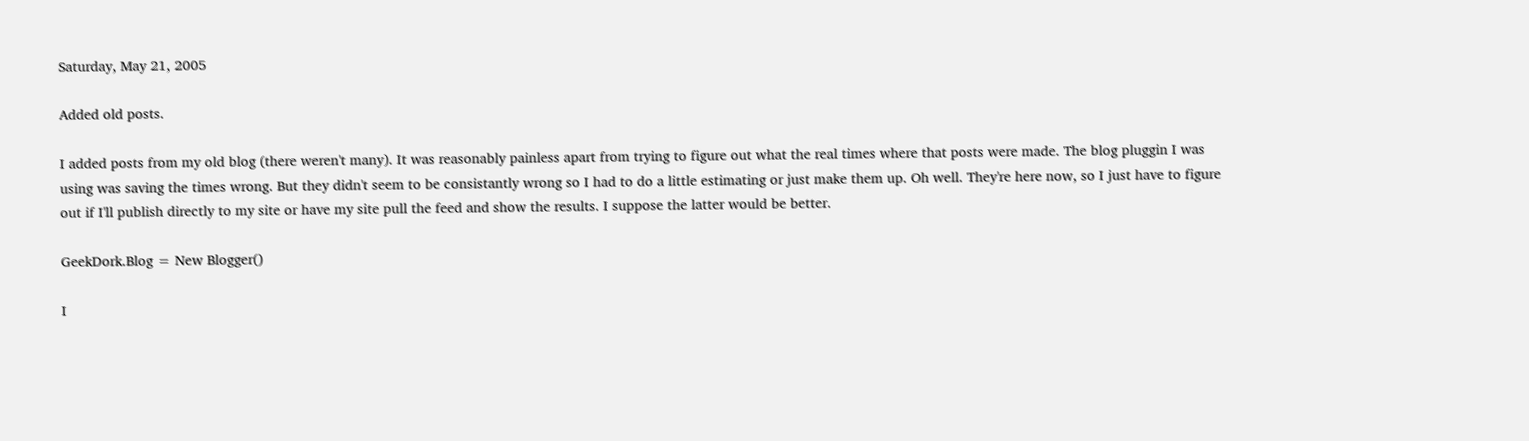Saturday, May 21, 2005

Added old posts.

I added posts from my old blog (there weren't many). It was reasonably painless apart from trying to figure out what the real times where that posts were made. The blog pluggin I was using was saving the times wrong. But they didn't seem to be consistantly wrong so I had to do a little estimating or just make them up. Oh well. They're here now, so I just have to figure out if I'll publish directly to my site or have my site pull the feed and show the results. I suppose the latter would be better.

GeekDork.Blog = New Blogger()

I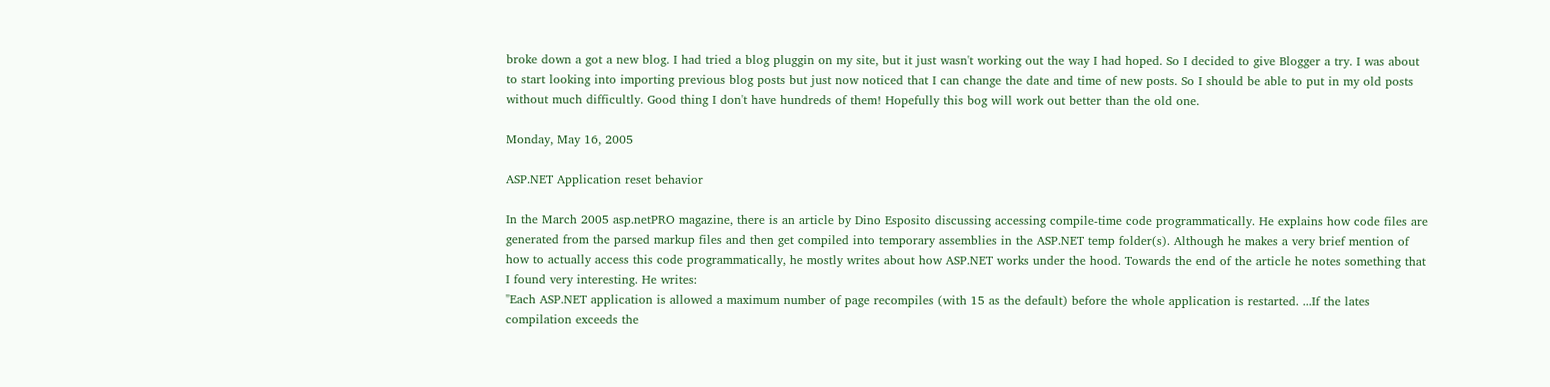broke down a got a new blog. I had tried a blog pluggin on my site, but it just wasn't working out the way I had hoped. So I decided to give Blogger a try. I was about to start looking into importing previous blog posts but just now noticed that I can change the date and time of new posts. So I should be able to put in my old posts without much difficultly. Good thing I don't have hundreds of them! Hopefully this bog will work out better than the old one.

Monday, May 16, 2005

ASP.NET Application reset behavior

In the March 2005 asp.netPRO magazine, there is an article by Dino Esposito discussing accessing compile-time code programmatically. He explains how code files are generated from the parsed markup files and then get compiled into temporary assemblies in the ASP.NET temp folder(s). Although he makes a very brief mention of how to actually access this code programmatically, he mostly writes about how ASP.NET works under the hood. Towards the end of the article he notes something that I found very interesting. He writes:
"Each ASP.NET application is allowed a maximum number of page recompiles (with 15 as the default) before the whole application is restarted. ...If the lates compilation exceeds the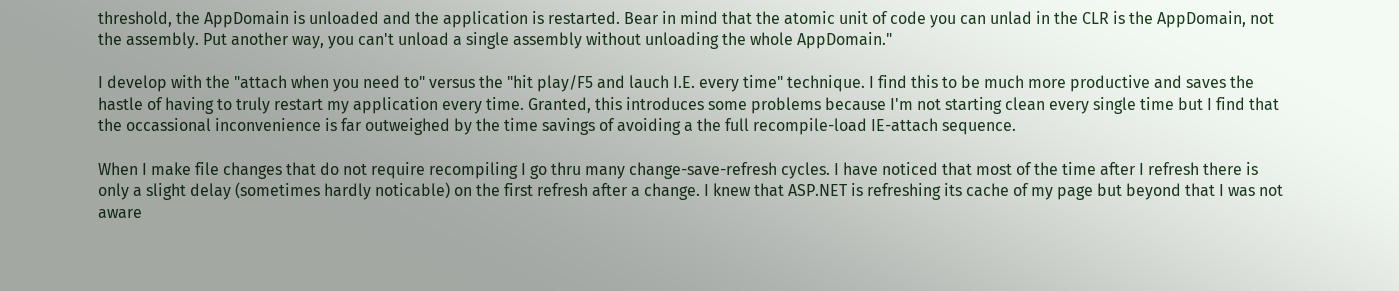threshold, the AppDomain is unloaded and the application is restarted. Bear in mind that the atomic unit of code you can unlad in the CLR is the AppDomain, not the assembly. Put another way, you can't unload a single assembly without unloading the whole AppDomain."

I develop with the "attach when you need to" versus the "hit play/F5 and lauch I.E. every time" technique. I find this to be much more productive and saves the hastle of having to truly restart my application every time. Granted, this introduces some problems because I'm not starting clean every single time but I find that the occassional inconvenience is far outweighed by the time savings of avoiding a the full recompile-load IE-attach sequence.

When I make file changes that do not require recompiling I go thru many change-save-refresh cycles. I have noticed that most of the time after I refresh there is only a slight delay (sometimes hardly noticable) on the first refresh after a change. I knew that ASP.NET is refreshing its cache of my page but beyond that I was not aware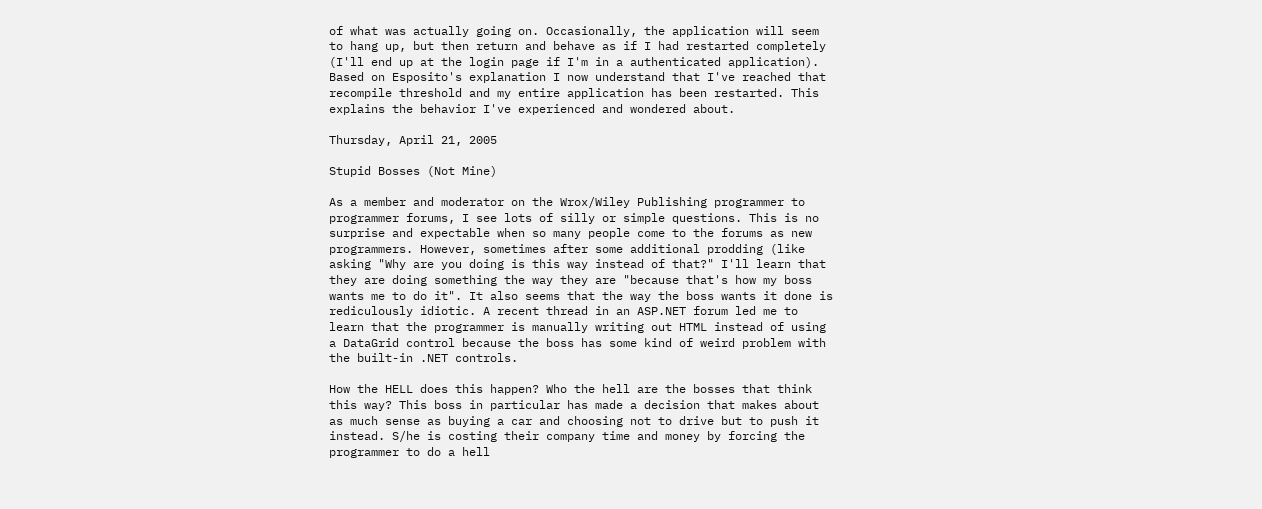of what was actually going on. Occasionally, the application will seem to hang up, but then return and behave as if I had restarted completely (I'll end up at the login page if I'm in a authenticated application). Based on Esposito's explanation I now understand that I've reached that recompile threshold and my entire application has been restarted. This explains the behavior I've experienced and wondered about.

Thursday, April 21, 2005

Stupid Bosses (Not Mine)

As a member and moderator on the Wrox/Wiley Publishing programmer to programmer forums, I see lots of silly or simple questions. This is no surprise and expectable when so many people come to the forums as new programmers. However, sometimes after some additional prodding (like asking "Why are you doing is this way instead of that?" I'll learn that they are doing something the way they are "because that's how my boss wants me to do it". It also seems that the way the boss wants it done is rediculously idiotic. A recent thread in an ASP.NET forum led me to learn that the programmer is manually writing out HTML instead of using a DataGrid control because the boss has some kind of weird problem with the built-in .NET controls.

How the HELL does this happen? Who the hell are the bosses that think this way? This boss in particular has made a decision that makes about as much sense as buying a car and choosing not to drive but to push it instead. S/he is costing their company time and money by forcing the programmer to do a hell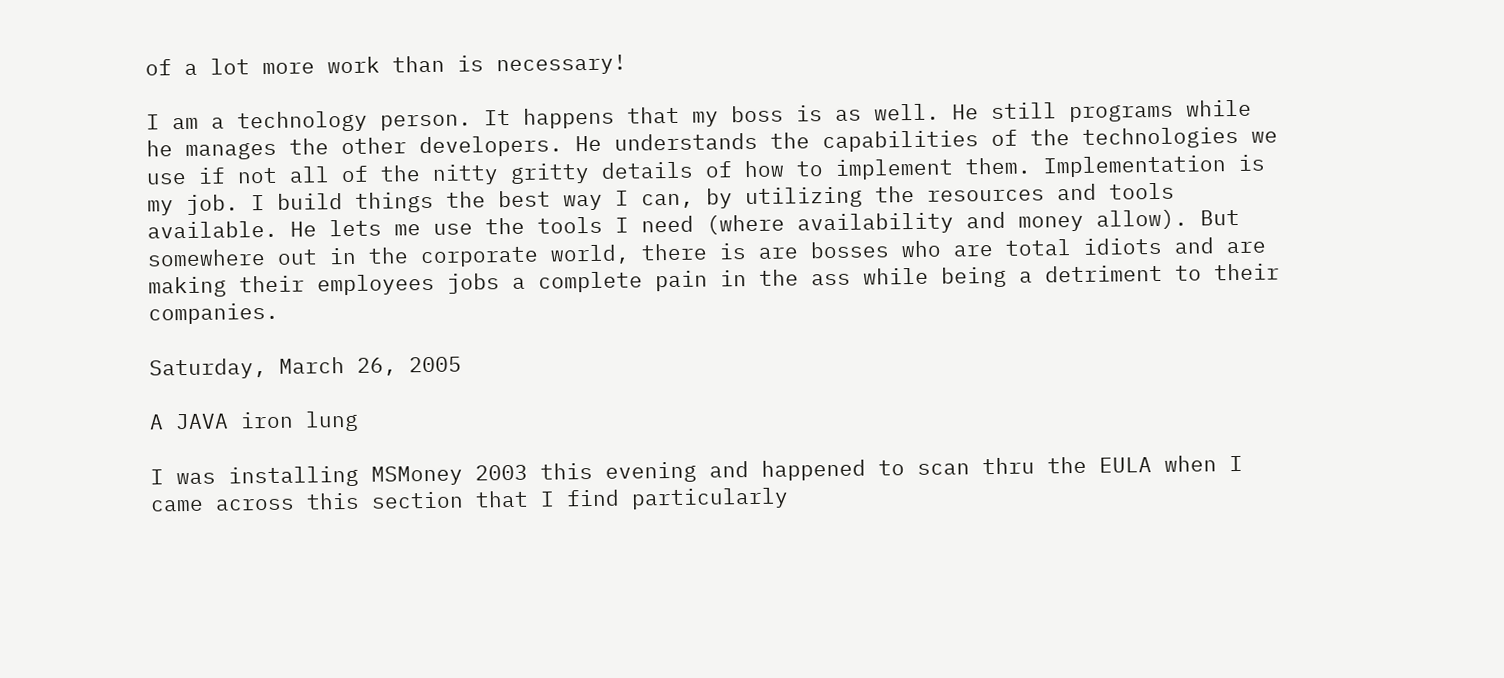of a lot more work than is necessary!

I am a technology person. It happens that my boss is as well. He still programs while he manages the other developers. He understands the capabilities of the technologies we use if not all of the nitty gritty details of how to implement them. Implementation is my job. I build things the best way I can, by utilizing the resources and tools available. He lets me use the tools I need (where availability and money allow). But somewhere out in the corporate world, there is are bosses who are total idiots and are making their employees jobs a complete pain in the ass while being a detriment to their companies.

Saturday, March 26, 2005

A JAVA iron lung

I was installing MSMoney 2003 this evening and happened to scan thru the EULA when I came across this section that I find particularly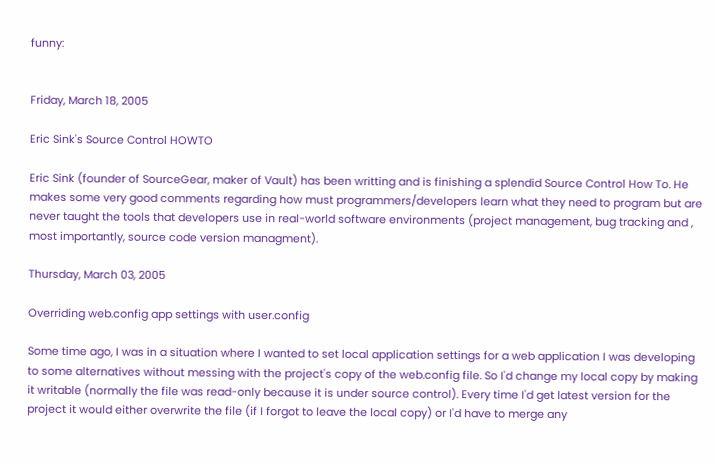funny:


Friday, March 18, 2005

Eric Sink's Source Control HOWTO

Eric Sink (founder of SourceGear, maker of Vault) has been writting and is finishing a splendid Source Control How To. He makes some very good comments regarding how must programmers/developers learn what they need to program but are never taught the tools that developers use in real-world software environments (project management, bug tracking and , most importantly, source code version managment).

Thursday, March 03, 2005

Overriding web.config app settings with user.config

Some time ago, I was in a situation where I wanted to set local application settings for a web application I was developing to some alternatives without messing with the project's copy of the web.config file. So I'd change my local copy by making it writable (normally the file was read-only because it is under source control). Every time I'd get latest version for the project it would either overwrite the file (if I forgot to leave the local copy) or I'd have to merge any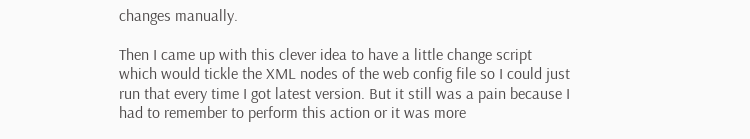changes manually.

Then I came up with this clever idea to have a little change script which would tickle the XML nodes of the web config file so I could just run that every time I got latest version. But it still was a pain because I had to remember to perform this action or it was more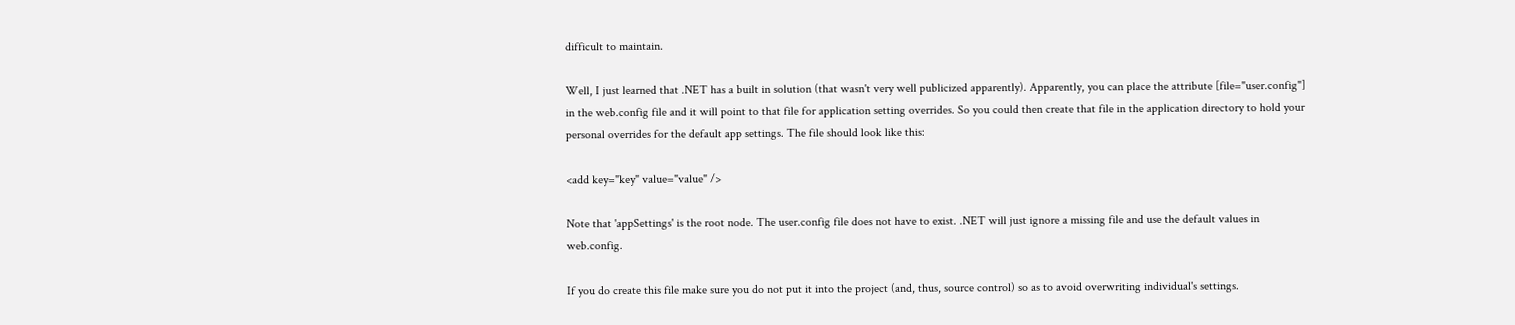difficult to maintain.

Well, I just learned that .NET has a built in solution (that wasn't very well publicized apparently). Apparently, you can place the attribute [file="user.config"] in the web.config file and it will point to that file for application setting overrides. So you could then create that file in the application directory to hold your personal overrides for the default app settings. The file should look like this:

<add key="key" value="value" />

Note that 'appSettings' is the root node. The user.config file does not have to exist. .NET will just ignore a missing file and use the default values in web.config.

If you do create this file make sure you do not put it into the project (and, thus, source control) so as to avoid overwriting individual's settings.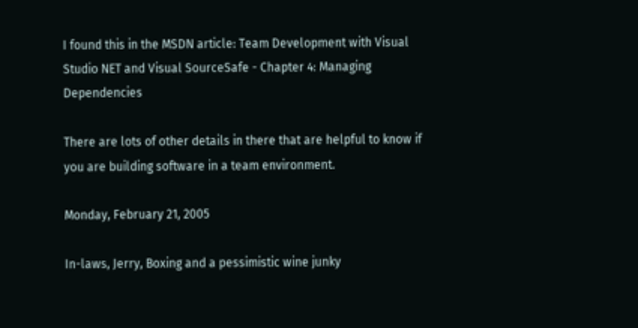I found this in the MSDN article: Team Development with Visual Studio NET and Visual SourceSafe - Chapter 4: Managing Dependencies

There are lots of other details in there that are helpful to know if you are building software in a team environment.

Monday, February 21, 2005

In-laws, Jerry, Boxing and a pessimistic wine junky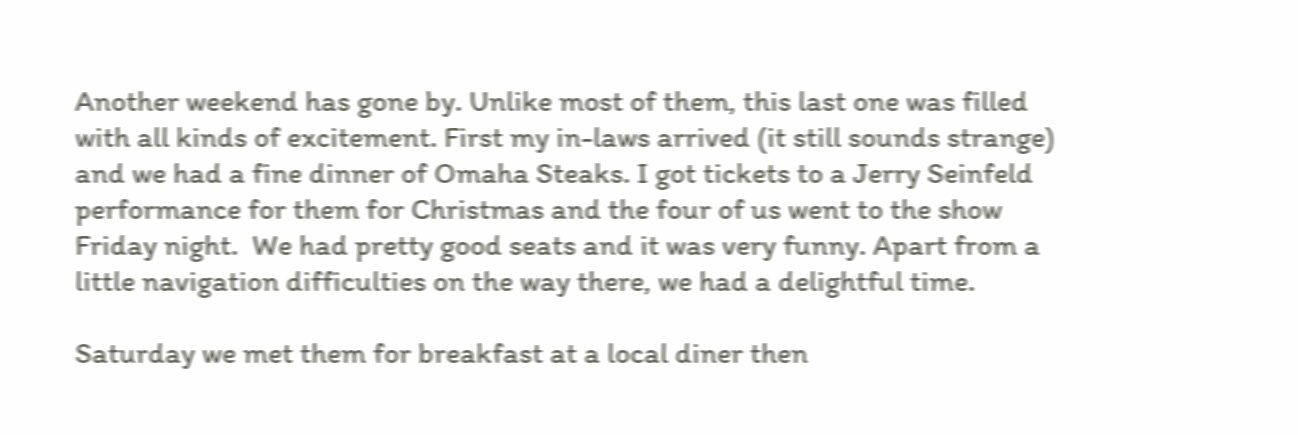Another weekend has gone by. Unlike most of them, this last one was filled with all kinds of excitement. First my in-laws arrived (it still sounds strange) and we had a fine dinner of Omaha Steaks. I got tickets to a Jerry Seinfeld performance for them for Christmas and the four of us went to the show Friday night.  We had pretty good seats and it was very funny. Apart from a little navigation difficulties on the way there, we had a delightful time.

Saturday we met them for breakfast at a local diner then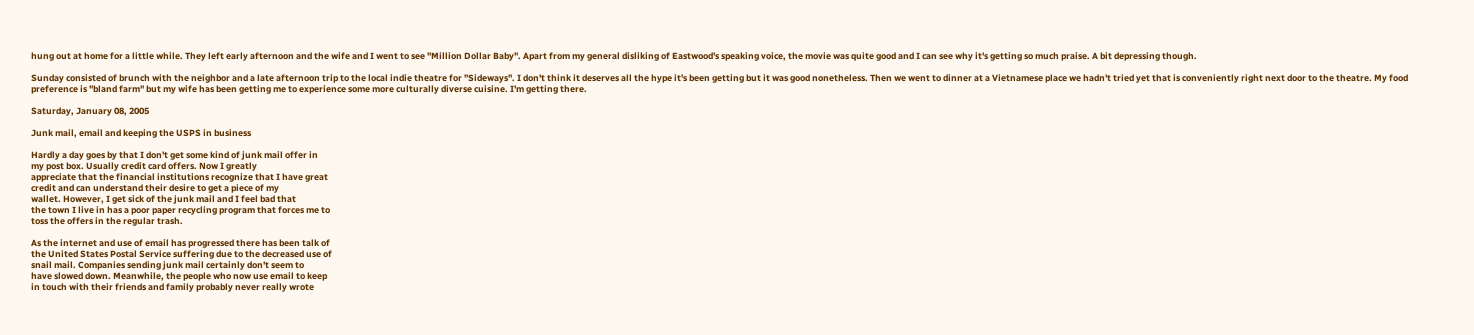hung out at home for a little while. They left early afternoon and the wife and I went to see "Million Dollar Baby". Apart from my general disliking of Eastwood's speaking voice, the movie was quite good and I can see why it's getting so much praise. A bit depressing though.

Sunday consisted of brunch with the neighbor and a late afternoon trip to the local indie theatre for "Sideways". I don't think it deserves all the hype it's been getting but it was good nonetheless. Then we went to dinner at a Vietnamese place we hadn't tried yet that is conveniently right next door to the theatre. My food preference is "bland farm" but my wife has been getting me to experience some more culturally diverse cuisine. I'm getting there.

Saturday, January 08, 2005

Junk mail, email and keeping the USPS in business

Hardly a day goes by that I don't get some kind of junk mail offer in
my post box. Usually credit card offers. Now I greatly
appreciate that the financial institutions recognize that I have great
credit and can understand their desire to get a piece of my
wallet. However, I get sick of the junk mail and I feel bad that
the town I live in has a poor paper recycling program that forces me to
toss the offers in the regular trash.

As the internet and use of email has progressed there has been talk of
the United States Postal Service suffering due to the decreased use of
snail mail. Companies sending junk mail certainly don't seem to
have slowed down. Meanwhile, the people who now use email to keep
in touch with their friends and family probably never really wrote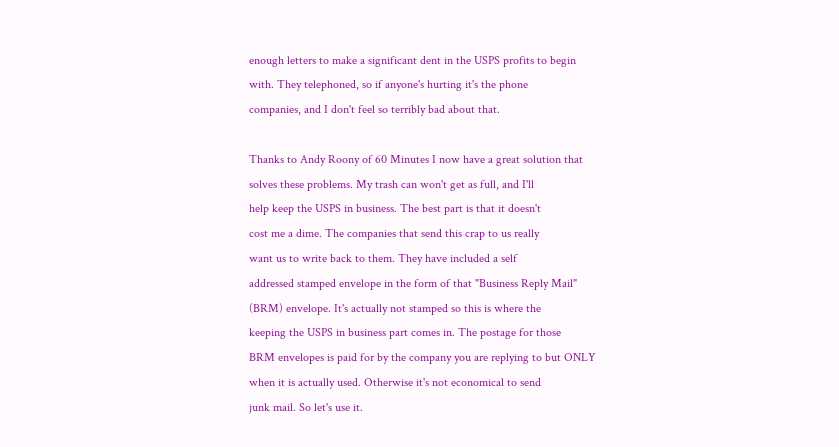enough letters to make a significant dent in the USPS profits to begin
with. They telephoned, so if anyone's hurting it's the phone
companies, and I don't feel so terribly bad about that.

Thanks to Andy Roony of 60 Minutes I now have a great solution that
solves these problems. My trash can won't get as full, and I'll
help keep the USPS in business. The best part is that it doesn't
cost me a dime. The companies that send this crap to us really
want us to write back to them. They have included a self
addressed stamped envelope in the form of that "Business Reply Mail"
(BRM) envelope. It's actually not stamped so this is where the
keeping the USPS in business part comes in. The postage for those
BRM envelopes is paid for by the company you are replying to but ONLY
when it is actually used. Otherwise it's not economical to send
junk mail. So let's use it.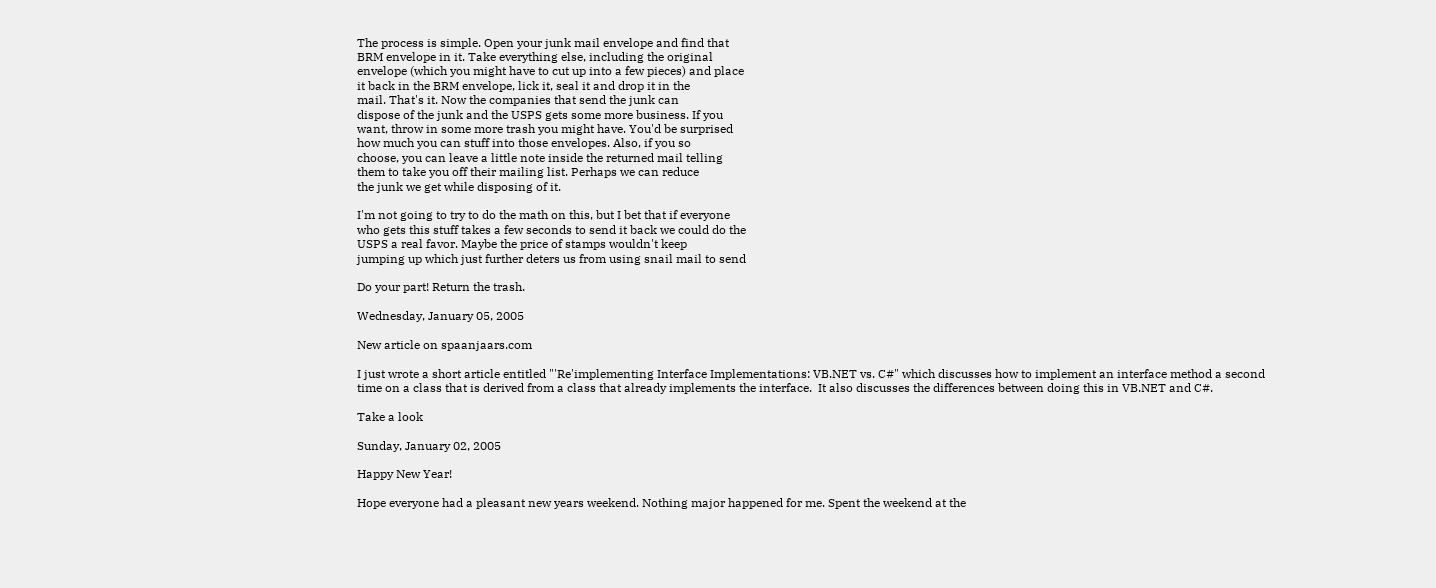The process is simple. Open your junk mail envelope and find that
BRM envelope in it. Take everything else, including the original
envelope (which you might have to cut up into a few pieces) and place
it back in the BRM envelope, lick it, seal it and drop it in the
mail. That's it. Now the companies that send the junk can
dispose of the junk and the USPS gets some more business. If you
want, throw in some more trash you might have. You'd be surprised
how much you can stuff into those envelopes. Also, if you so
choose, you can leave a little note inside the returned mail telling
them to take you off their mailing list. Perhaps we can reduce
the junk we get while disposing of it.

I'm not going to try to do the math on this, but I bet that if everyone
who gets this stuff takes a few seconds to send it back we could do the
USPS a real favor. Maybe the price of stamps wouldn't keep
jumping up which just further deters us from using snail mail to send

Do your part! Return the trash.

Wednesday, January 05, 2005

New article on spaanjaars.com

I just wrote a short article entitled "'Re'implementing Interface Implementations: VB.NET vs. C#" which discusses how to implement an interface method a second time on a class that is derived from a class that already implements the interface.  It also discusses the differences between doing this in VB.NET and C#.

Take a look

Sunday, January 02, 2005

Happy New Year!

Hope everyone had a pleasant new years weekend. Nothing major happened for me. Spent the weekend at the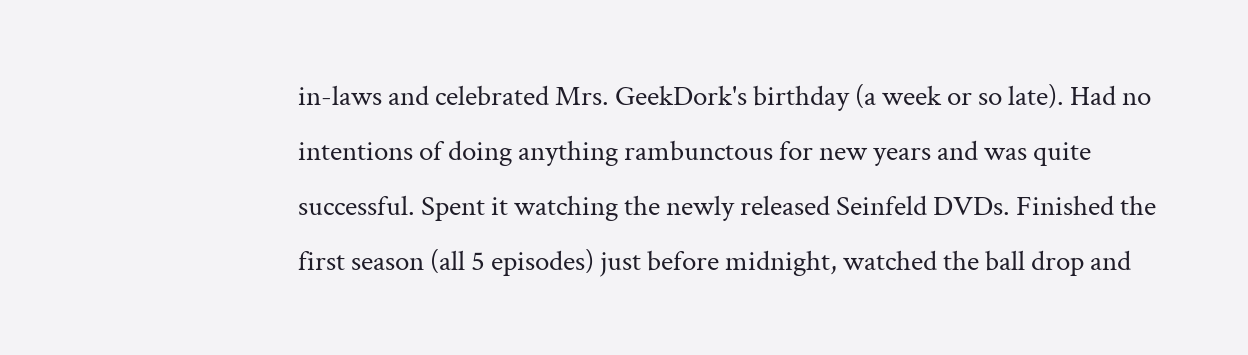in-laws and celebrated Mrs. GeekDork's birthday (a week or so late). Had no intentions of doing anything rambunctous for new years and was quite successful. Spent it watching the newly released Seinfeld DVDs. Finished the first season (all 5 episodes) just before midnight, watched the ball drop and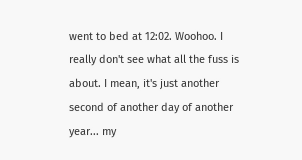went to bed at 12:02. Woohoo. I really don't see what all the fuss is about. I mean, it's just another second of another day of another year... my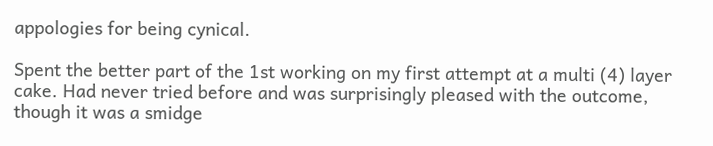appologies for being cynical.

Spent the better part of the 1st working on my first attempt at a multi (4) layer cake. Had never tried before and was surprisingly pleased with the outcome, though it was a smidge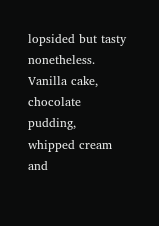lopsided but tasty nonetheless. Vanilla cake, chocolate pudding, whipped cream and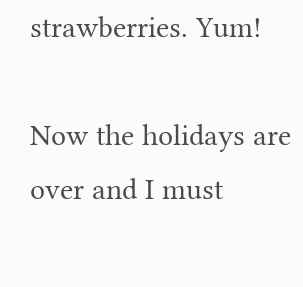strawberries. Yum!

Now the holidays are over and I must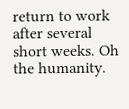return to work after several short weeks. Oh the humanity.